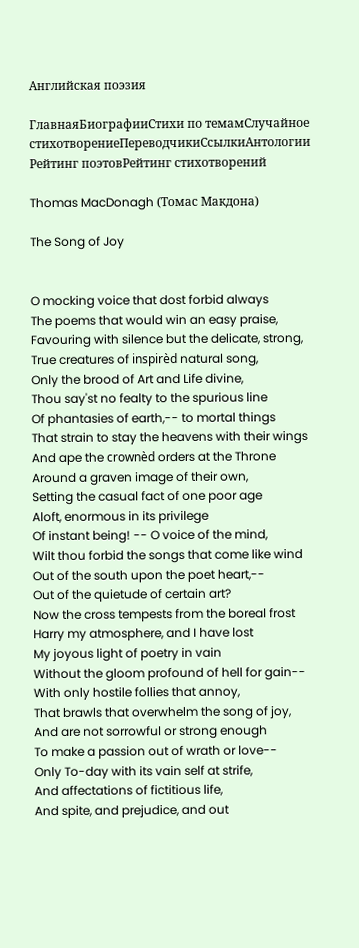Английская поэзия

ГлавнаяБиографииСтихи по темамСлучайное стихотворениеПереводчикиСсылкиАнтологии
Рейтинг поэтовРейтинг стихотворений

Thomas MacDonagh (Томас Макдона)

The Song of Joy


O mocking voice that dost forbid always
The poems that would win an easy praise,
Favouring with silence but the delicate, strong,
True creatures of inspirèd natural song,
Only the brood of Art and Life divine,
Thou say'st no fealty to the spurious line
Of phantasies of earth,-- to mortal things
That strain to stay the heavens with their wings
And ape the crownèd orders at the Throne
Around a graven image of their own,
Setting the casual fact of one poor age
Aloft, enormous in its privilege
Of instant being! -- O voice of the mind,
Wilt thou forbid the songs that come like wind
Out of the south upon the poet heart,--
Out of the quietude of certain art?
Now the cross tempests from the boreal frost
Harry my atmosphere, and I have lost
My joyous light of poetry in vain
Without the gloom profound of hell for gain--
With only hostile follies that annoy,
That brawls that overwhelm the song of joy,
And are not sorrowful or strong enough
To make a passion out of wrath or love--
Only To-day with its vain self at strife,
And affectations of fictitious life,
And spite, and prejudice, and out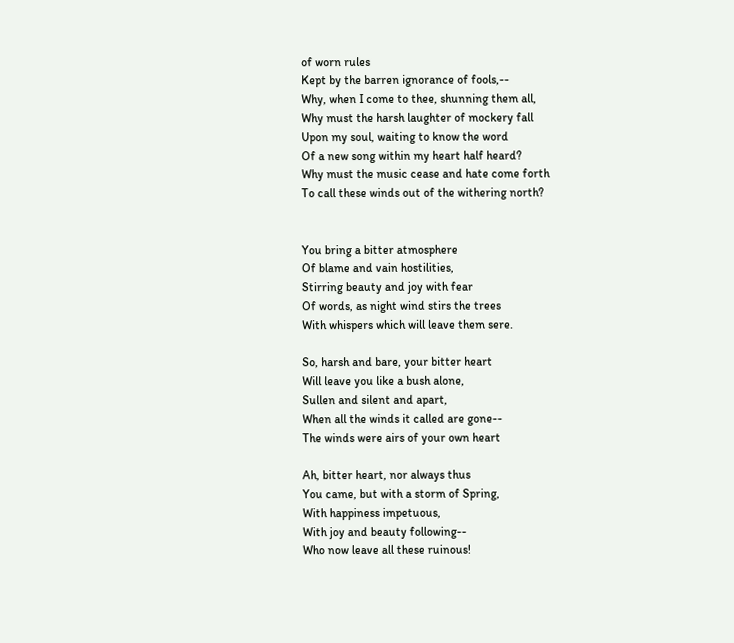of worn rules
Kept by the barren ignorance of fools,--
Why, when I come to thee, shunning them all,
Why must the harsh laughter of mockery fall
Upon my soul, waiting to know the word
Of a new song within my heart half heard?
Why must the music cease and hate come forth
To call these winds out of the withering north?


You bring a bitter atmosphere
Of blame and vain hostilities,
Stirring beauty and joy with fear
Of words, as night wind stirs the trees
With whispers which will leave them sere.

So, harsh and bare, your bitter heart
Will leave you like a bush alone,
Sullen and silent and apart,
When all the winds it called are gone--
The winds were airs of your own heart

Ah, bitter heart, nor always thus
You came, but with a storm of Spring,
With happiness impetuous,
With joy and beauty following--
Who now leave all these ruinous!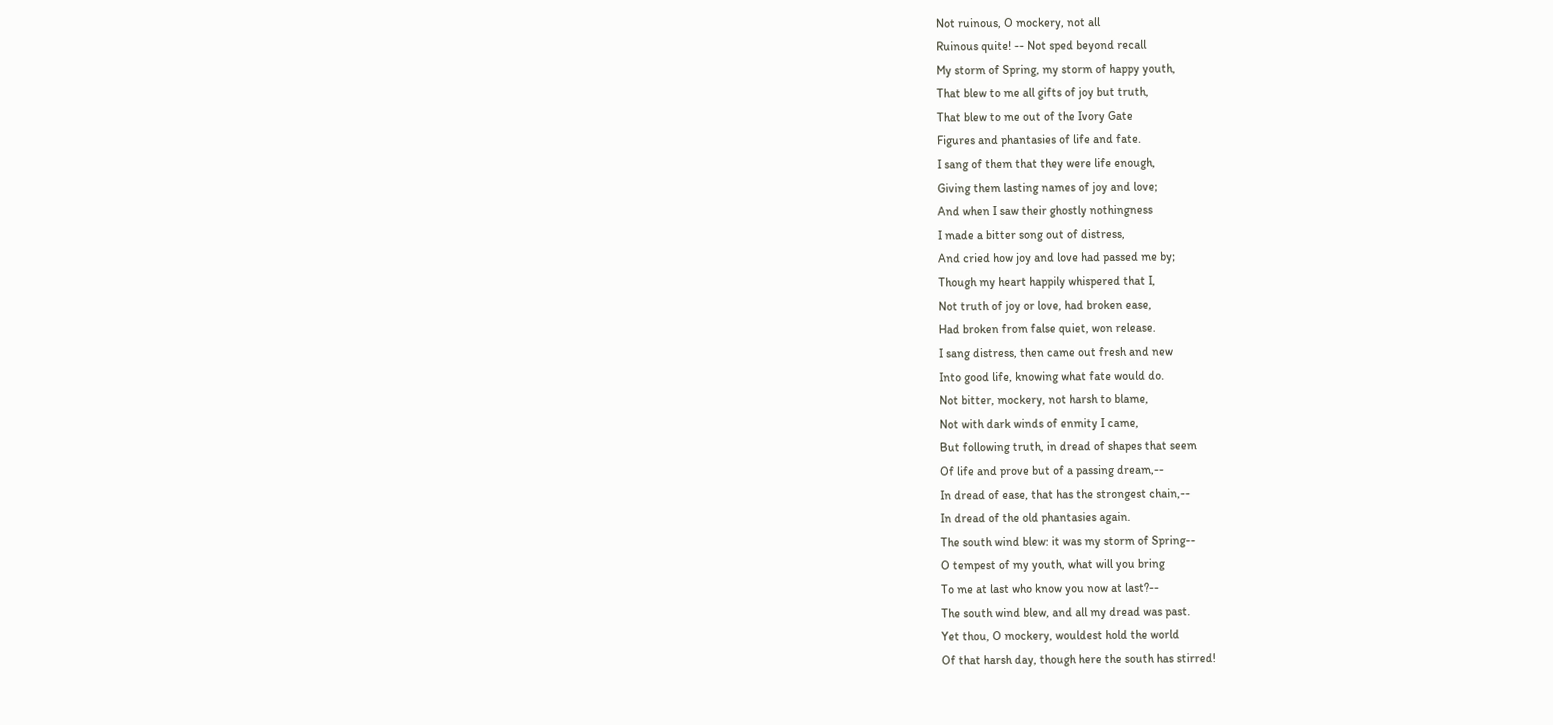Not ruinous, O mockery, not all
Ruinous quite! -- Not sped beyond recall
My storm of Spring, my storm of happy youth,
That blew to me all gifts of joy but truth,
That blew to me out of the Ivory Gate
Figures and phantasies of life and fate.
I sang of them that they were life enough,
Giving them lasting names of joy and love;
And when I saw their ghostly nothingness
I made a bitter song out of distress,
And cried how joy and love had passed me by;
Though my heart happily whispered that I,
Not truth of joy or love, had broken ease,
Had broken from false quiet, won release.
I sang distress, then came out fresh and new
Into good life, knowing what fate would do.
Not bitter, mockery, not harsh to blame,
Not with dark winds of enmity I came,
But following truth, in dread of shapes that seem
Of life and prove but of a passing dream,--
In dread of ease, that has the strongest chain,--
In dread of the old phantasies again.
The south wind blew: it was my storm of Spring--
O tempest of my youth, what will you bring
To me at last who know you now at last?--
The south wind blew, and all my dread was past.
Yet thou, O mockery, wouldest hold the world
Of that harsh day, though here the south has stirred!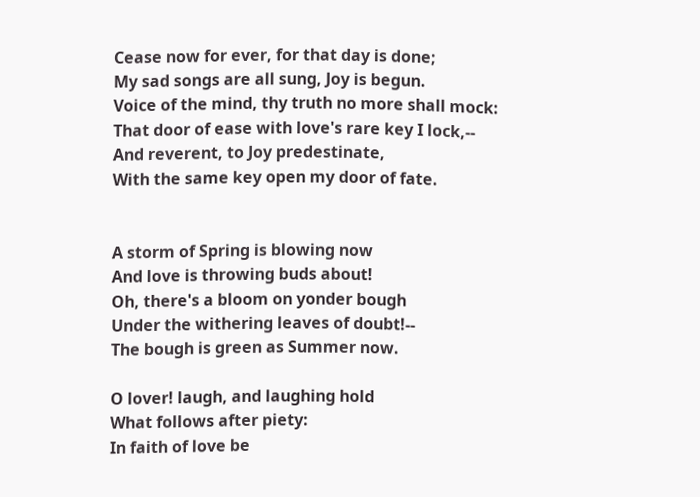Cease now for ever, for that day is done;
My sad songs are all sung, Joy is begun.
Voice of the mind, thy truth no more shall mock:
That door of ease with love's rare key I lock,--
And reverent, to Joy predestinate,
With the same key open my door of fate.


A storm of Spring is blowing now
And love is throwing buds about!
Oh, there's a bloom on yonder bough
Under the withering leaves of doubt!--
The bough is green as Summer now.

O lover! laugh, and laughing hold
What follows after piety:
In faith of love be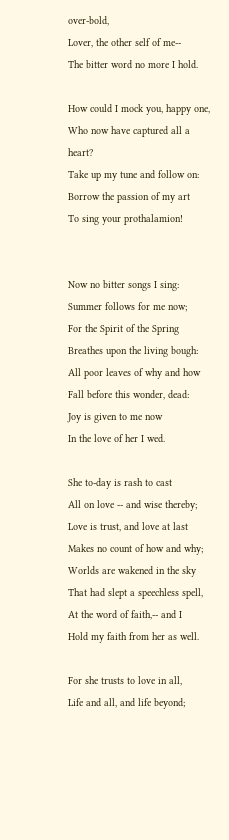over-bold,
Lover, the other self of me--
The bitter word no more I hold.

How could I mock you, happy one,
Who now have captured all a heart?
Take up my tune and follow on:
Borrow the passion of my art
To sing your prothalamion!


Now no bitter songs I sing:
Summer follows for me now;
For the Spirit of the Spring
Breathes upon the living bough:
All poor leaves of why and how
Fall before this wonder, dead:
Joy is given to me now
In the love of her I wed.

She to-day is rash to cast
All on love -- and wise thereby;
Love is trust, and love at last
Makes no count of how and why;
Worlds are wakened in the sky
That had slept a speechless spell,
At the word of faith,-- and I
Hold my faith from her as well.

For she trusts to love in all,
Life and all, and life beyond;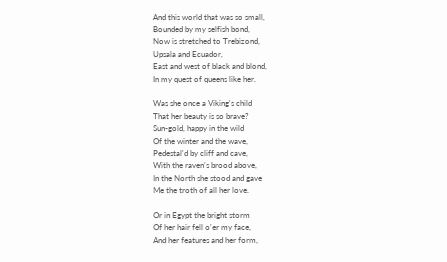And this world that was so small,
Bounded by my selfish bond,
Now is stretched to Trebizond,
Upsala and Ecuador,
East and west of black and blond,
In my quest of queens like her.

Was she once a Viking's child
That her beauty is so brave?
Sun-gold, happy in the wild
Of the winter and the wave,
Pedestal'd by cliff and cave,
With the raven's brood above,
In the North she stood and gave
Me the troth of all her love.

Or in Egypt the bright storm
Of her hair fell o'er my face,
And her features and her form,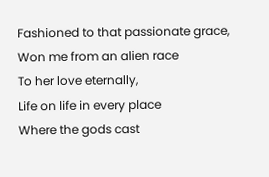Fashioned to that passionate grace,
Won me from an alien race
To her love eternally,
Life on life in every place
Where the gods cast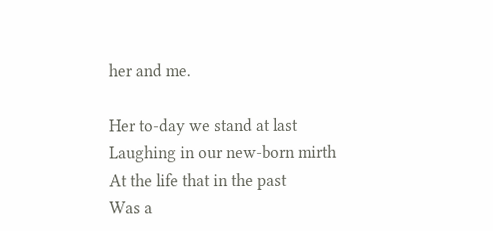her and me.

Her to-day we stand at last
Laughing in our new-born mirth
At the life that in the past
Was a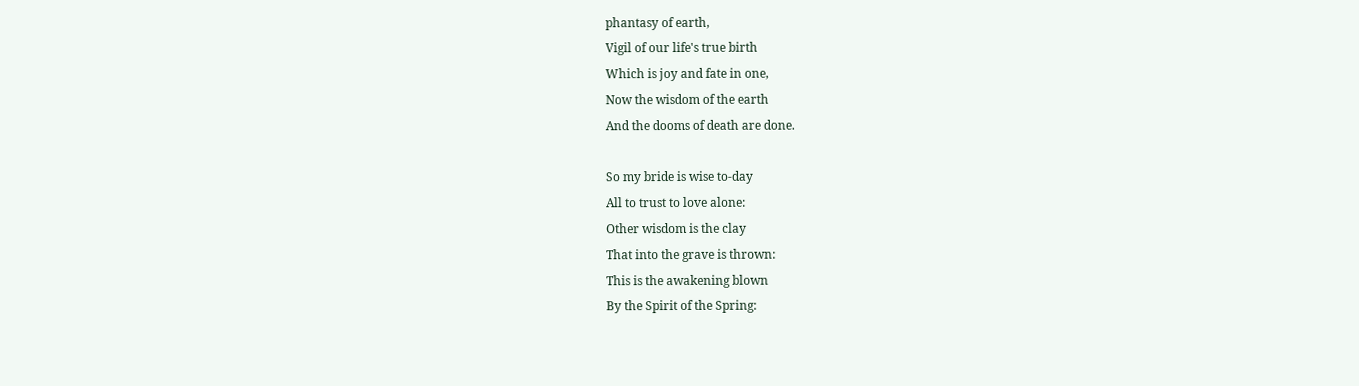phantasy of earth,
Vigil of our life's true birth
Which is joy and fate in one,
Now the wisdom of the earth
And the dooms of death are done.

So my bride is wise to-day
All to trust to love alone:
Other wisdom is the clay
That into the grave is thrown:
This is the awakening blown
By the Spirit of the Spring: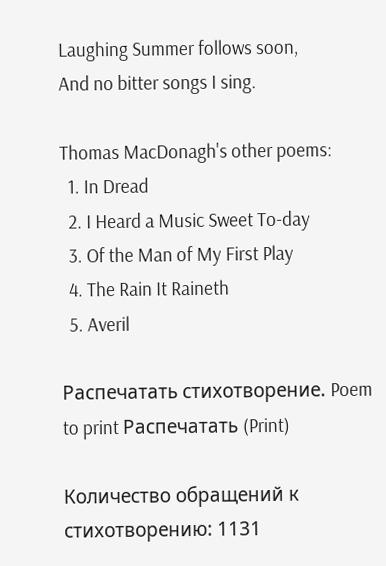Laughing Summer follows soon,
And no bitter songs I sing.

Thomas MacDonagh's other poems:
  1. In Dread
  2. I Heard a Music Sweet To-day
  3. Of the Man of My First Play
  4. The Rain It Raineth
  5. Averil

Распечатать стихотворение. Poem to print Распечатать (Print)

Количество обращений к стихотворению: 1131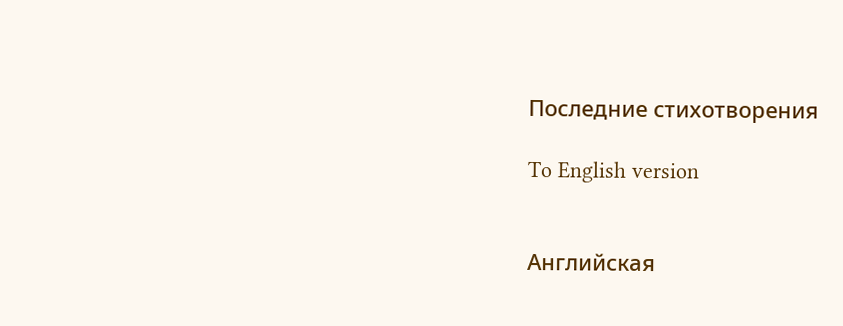Последние стихотворения

To English version


Английская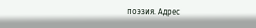поэзия. Адрес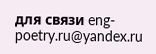для связи eng-poetry.ru@yandex.ru